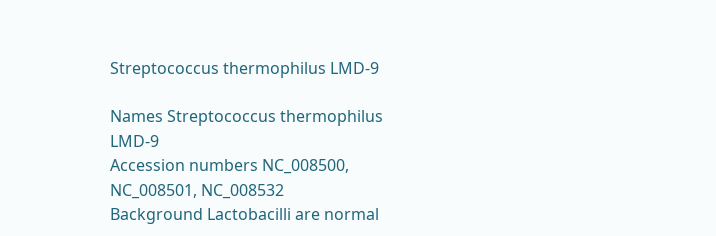Streptococcus thermophilus LMD-9

Names Streptococcus thermophilus LMD-9
Accession numbers NC_008500, NC_008501, NC_008532
Background Lactobacilli are normal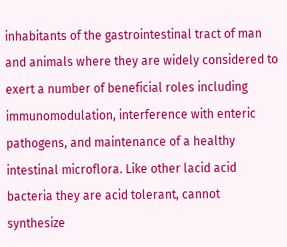inhabitants of the gastrointestinal tract of man and animals where they are widely considered to exert a number of beneficial roles including immunomodulation, interference with enteric pathogens, and maintenance of a healthy intestinal microflora. Like other lacid acid bacteria they are acid tolerant, cannot synthesize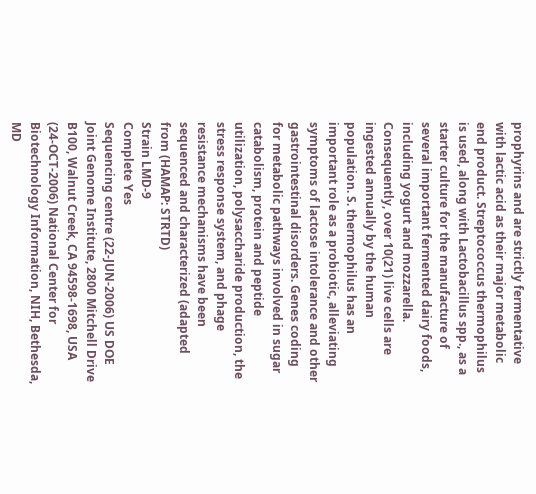prophyrins and are strictly fermentative with lactic acid as their major metabolic end product. Streptococcus thermophilus is used, along with Lactobacillus spp., as a starter culture for the manufacture of several important fermented dairy foods, including yogurt and mozzarella. Consequently, over 10(21) live cells are ingested annually by the human population. S. thermophilus has an important role as a probiotic, alleviating symptoms of lactose intolerance and other gastrointestinal disorders. Genes coding for metabolic pathways involved in sugar catabolism, protein and peptide utilization, polysaccharide production, the stress response system, and phage resistance mechanisms have been sequenced and characterized (adapted from (HAMAP: STRTD)
Strain LMD-9
Complete Yes
Sequencing centre (22-JUN-2006) US DOE Joint Genome Institute, 2800 Mitchell Drive B100, Walnut Creek, CA 94598-1698, USA
(24-OCT-2006) National Center for Biotechnology Information, NIH, Bethesda, MD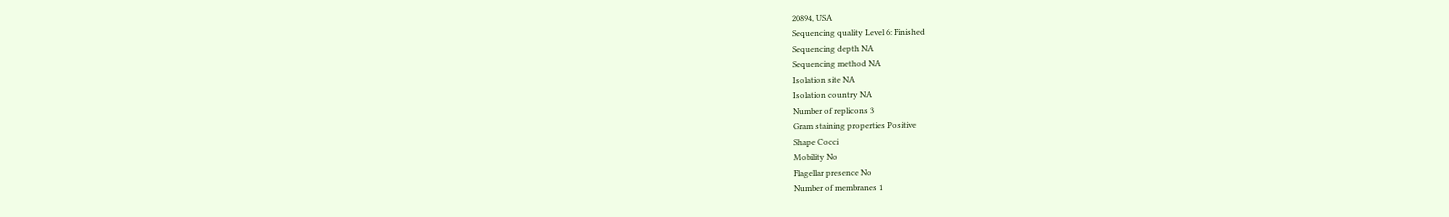20894, USA
Sequencing quality Level 6: Finished
Sequencing depth NA
Sequencing method NA
Isolation site NA
Isolation country NA
Number of replicons 3
Gram staining properties Positive
Shape Cocci
Mobility No
Flagellar presence No
Number of membranes 1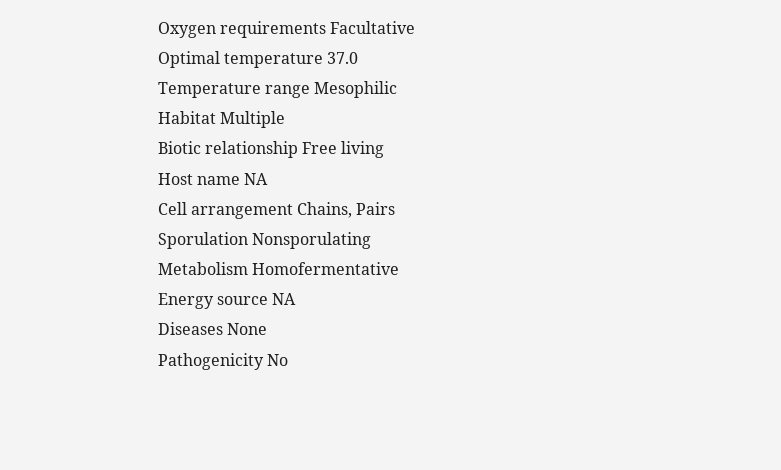Oxygen requirements Facultative
Optimal temperature 37.0
Temperature range Mesophilic
Habitat Multiple
Biotic relationship Free living
Host name NA
Cell arrangement Chains, Pairs
Sporulation Nonsporulating
Metabolism Homofermentative
Energy source NA
Diseases None
Pathogenicity No